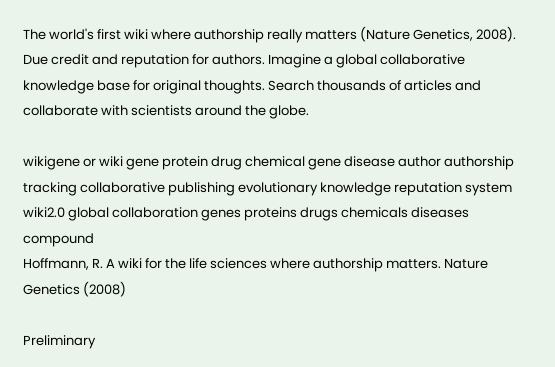The world's first wiki where authorship really matters (Nature Genetics, 2008). Due credit and reputation for authors. Imagine a global collaborative knowledge base for original thoughts. Search thousands of articles and collaborate with scientists around the globe.

wikigene or wiki gene protein drug chemical gene disease author authorship tracking collaborative publishing evolutionary knowledge reputation system wiki2.0 global collaboration genes proteins drugs chemicals diseases compound
Hoffmann, R. A wiki for the life sciences where authorship matters. Nature Genetics (2008)

Preliminary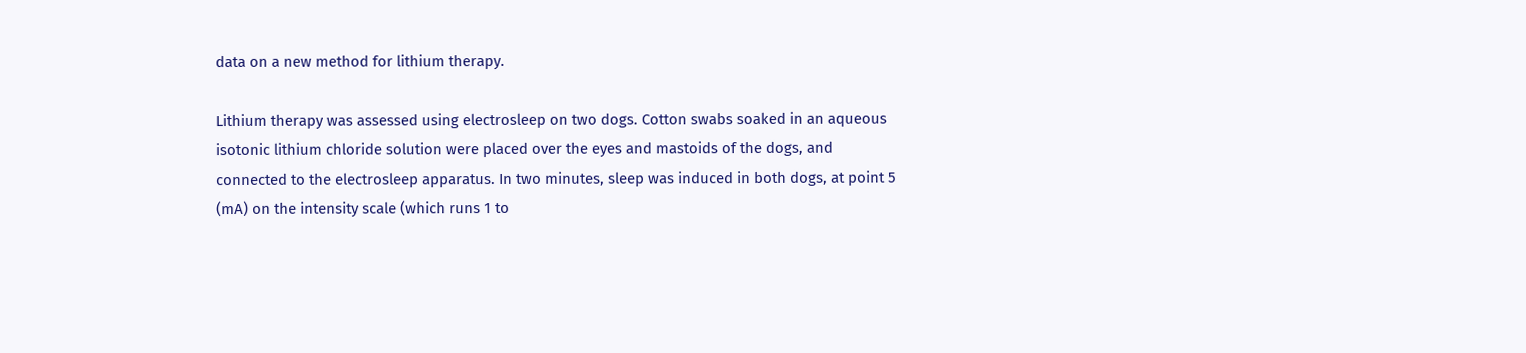data on a new method for lithium therapy.

Lithium therapy was assessed using electrosleep on two dogs. Cotton swabs soaked in an aqueous isotonic lithium chloride solution were placed over the eyes and mastoids of the dogs, and connected to the electrosleep apparatus. In two minutes, sleep was induced in both dogs, at point 5 (mA) on the intensity scale (which runs 1 to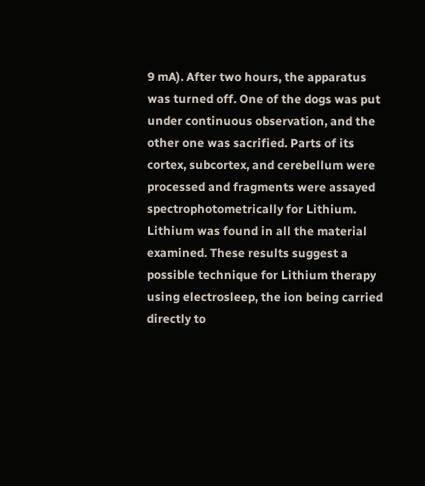9 mA). After two hours, the apparatus was turned off. One of the dogs was put under continuous observation, and the other one was sacrified. Parts of its cortex, subcortex, and cerebellum were processed and fragments were assayed spectrophotometrically for Lithium. Lithium was found in all the material examined. These results suggest a possible technique for Lithium therapy using electrosleep, the ion being carried directly to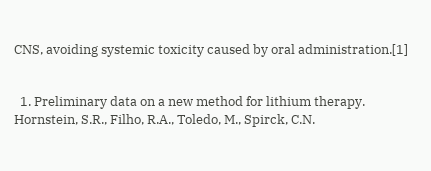CNS, avoiding systemic toxicity caused by oral administration.[1]


  1. Preliminary data on a new method for lithium therapy. Hornstein, S.R., Filho, R.A., Toledo, M., Spirck, C.N.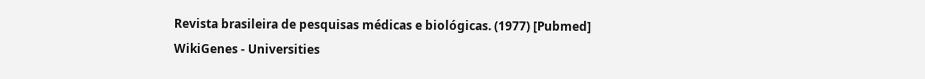Revista brasileira de pesquisas médicas e biológicas. (1977) [Pubmed]
WikiGenes - Universities